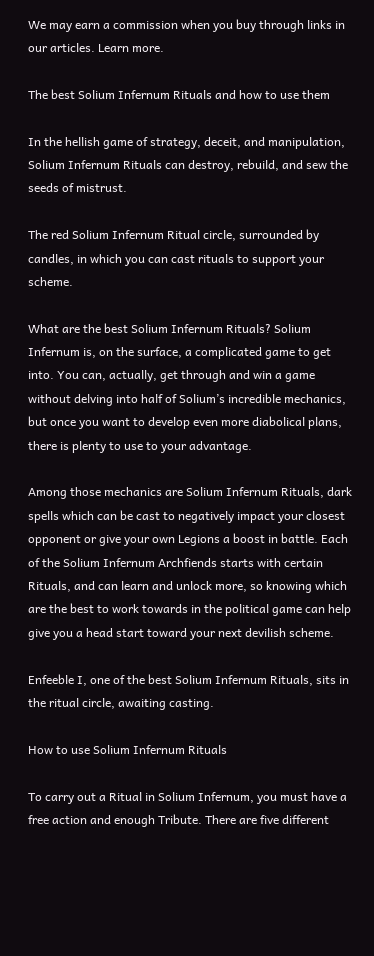We may earn a commission when you buy through links in our articles. Learn more.

The best Solium Infernum Rituals and how to use them

In the hellish game of strategy, deceit, and manipulation, Solium Infernum Rituals can destroy, rebuild, and sew the seeds of mistrust.

The red Solium Infernum Ritual circle, surrounded by candles, in which you can cast rituals to support your scheme.

What are the best Solium Infernum Rituals? Solium Infernum is, on the surface, a complicated game to get into. You can, actually, get through and win a game without delving into half of Solium’s incredible mechanics, but once you want to develop even more diabolical plans, there is plenty to use to your advantage.

Among those mechanics are Solium Infernum Rituals, dark spells which can be cast to negatively impact your closest opponent or give your own Legions a boost in battle. Each of the Solium Infernum Archfiends starts with certain Rituals, and can learn and unlock more, so knowing which are the best to work towards in the political game can help give you a head start toward your next devilish scheme.

Enfeeble I, one of the best Solium Infernum Rituals, sits in the ritual circle, awaiting casting.

How to use Solium Infernum Rituals

To carry out a Ritual in Solium Infernum, you must have a free action and enough Tribute. There are five different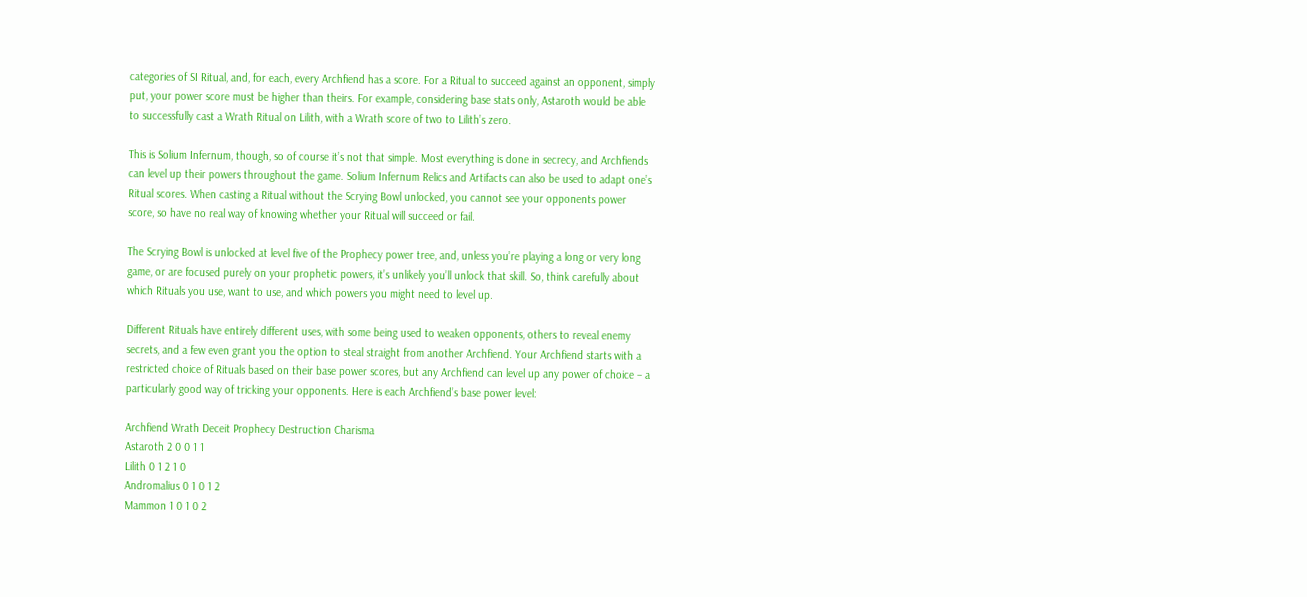categories of SI Ritual, and, for each, every Archfiend has a score. For a Ritual to succeed against an opponent, simply put, your power score must be higher than theirs. For example, considering base stats only, Astaroth would be able to successfully cast a Wrath Ritual on Lilith, with a Wrath score of two to Lilith’s zero.

This is Solium Infernum, though, so of course it’s not that simple. Most everything is done in secrecy, and Archfiends can level up their powers throughout the game. Solium Infernum Relics and Artifacts can also be used to adapt one’s Ritual scores. When casting a Ritual without the Scrying Bowl unlocked, you cannot see your opponents power score, so have no real way of knowing whether your Ritual will succeed or fail.

The Scrying Bowl is unlocked at level five of the Prophecy power tree, and, unless you’re playing a long or very long game, or are focused purely on your prophetic powers, it’s unlikely you’ll unlock that skill. So, think carefully about which Rituals you use, want to use, and which powers you might need to level up.

Different Rituals have entirely different uses, with some being used to weaken opponents, others to reveal enemy secrets, and a few even grant you the option to steal straight from another Archfiend. Your Archfiend starts with a restricted choice of Rituals based on their base power scores, but any Archfiend can level up any power of choice – a particularly good way of tricking your opponents. Here is each Archfiend’s base power level:

Archfiend Wrath Deceit Prophecy Destruction Charisma
Astaroth 2 0 0 1 1
Lilith 0 1 2 1 0
Andromalius 0 1 0 1 2
Mammon 1 0 1 0 2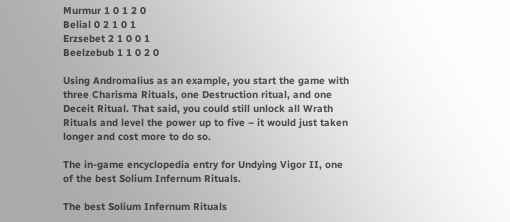Murmur 1 0 1 2 0
Belial 0 2 1 0 1
Erzsebet 2 1 0 0 1
Beelzebub 1 1 0 2 0

Using Andromalius as an example, you start the game with three Charisma Rituals, one Destruction ritual, and one Deceit Ritual. That said, you could still unlock all Wrath Rituals and level the power up to five – it would just taken longer and cost more to do so.

The in-game encyclopedia entry for Undying Vigor II, one of the best Solium Infernum Rituals.

The best Solium Infernum Rituals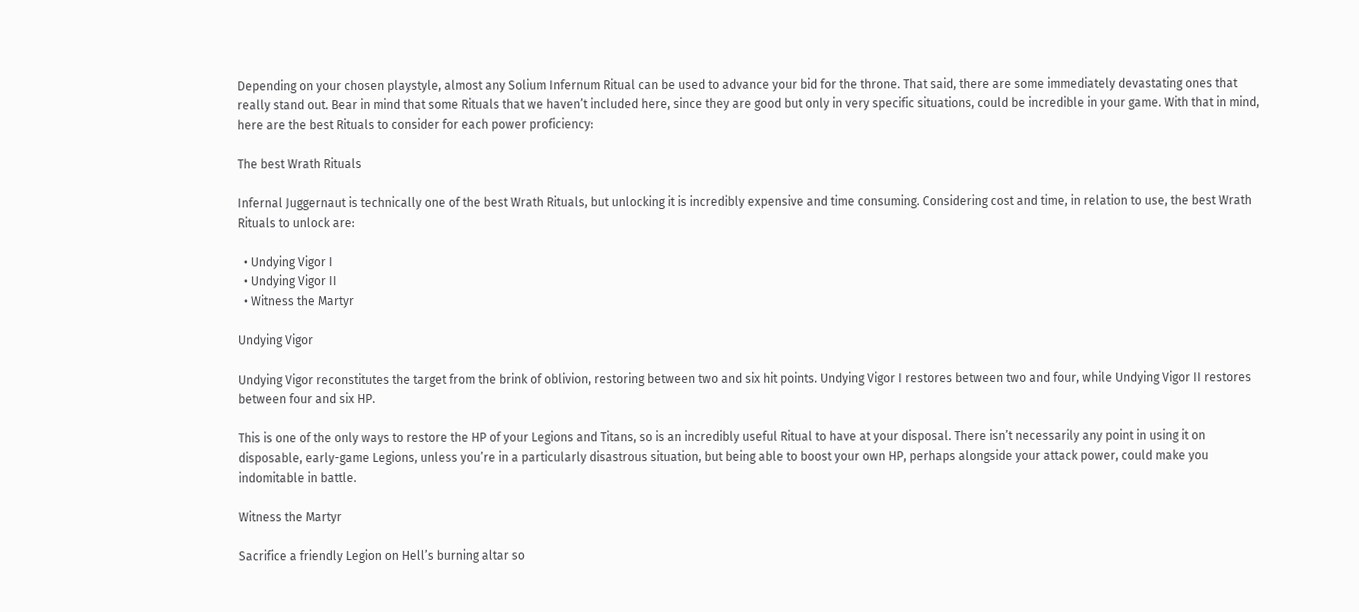Depending on your chosen playstyle, almost any Solium Infernum Ritual can be used to advance your bid for the throne. That said, there are some immediately devastating ones that really stand out. Bear in mind that some Rituals that we haven’t included here, since they are good but only in very specific situations, could be incredible in your game. With that in mind, here are the best Rituals to consider for each power proficiency:

The best Wrath Rituals

Infernal Juggernaut is technically one of the best Wrath Rituals, but unlocking it is incredibly expensive and time consuming. Considering cost and time, in relation to use, the best Wrath Rituals to unlock are:

  • Undying Vigor I
  • Undying Vigor II
  • Witness the Martyr

Undying Vigor

Undying Vigor reconstitutes the target from the brink of oblivion, restoring between two and six hit points. Undying Vigor I restores between two and four, while Undying Vigor II restores between four and six HP.

This is one of the only ways to restore the HP of your Legions and Titans, so is an incredibly useful Ritual to have at your disposal. There isn’t necessarily any point in using it on disposable, early-game Legions, unless you’re in a particularly disastrous situation, but being able to boost your own HP, perhaps alongside your attack power, could make you indomitable in battle.

Witness the Martyr

Sacrifice a friendly Legion on Hell’s burning altar so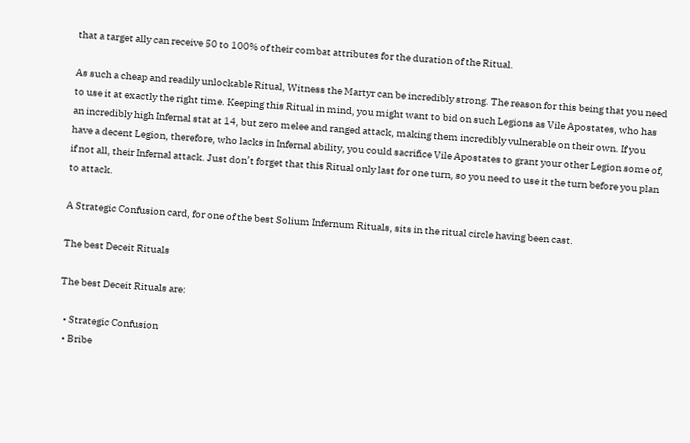that a target ally can receive 50 to 100% of their combat attributes for the duration of the Ritual.

As such a cheap and readily unlockable Ritual, Witness the Martyr can be incredibly strong. The reason for this being that you need to use it at exactly the right time. Keeping this Ritual in mind, you might want to bid on such Legions as Vile Apostates, who has an incredibly high Infernal stat at 14, but zero melee and ranged attack, making them incredibly vulnerable on their own. If you have a decent Legion, therefore, who lacks in Infernal ability, you could sacrifice Vile Apostates to grant your other Legion some of, if not all, their Infernal attack. Just don’t forget that this Ritual only last for one turn, so you need to use it the turn before you plan to attack.

A Strategic Confusion card, for one of the best Solium Infernum Rituals, sits in the ritual circle having been cast.

The best Deceit Rituals

The best Deceit Rituals are:

  • Strategic Confusion
  • Bribe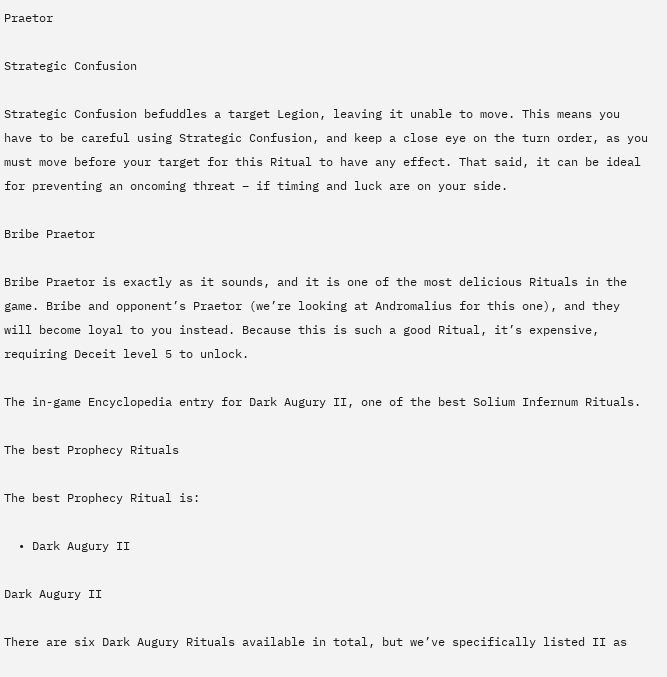Praetor

Strategic Confusion

Strategic Confusion befuddles a target Legion, leaving it unable to move. This means you have to be careful using Strategic Confusion, and keep a close eye on the turn order, as you must move before your target for this Ritual to have any effect. That said, it can be ideal for preventing an oncoming threat – if timing and luck are on your side.

Bribe Praetor

Bribe Praetor is exactly as it sounds, and it is one of the most delicious Rituals in the game. Bribe and opponent’s Praetor (we’re looking at Andromalius for this one), and they will become loyal to you instead. Because this is such a good Ritual, it’s expensive, requiring Deceit level 5 to unlock.

The in-game Encyclopedia entry for Dark Augury II, one of the best Solium Infernum Rituals.

The best Prophecy Rituals

The best Prophecy Ritual is:

  • Dark Augury II

Dark Augury II

There are six Dark Augury Rituals available in total, but we’ve specifically listed II as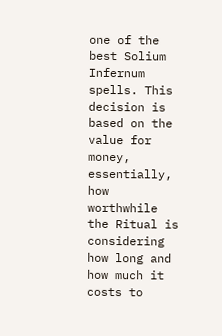one of the best Solium Infernum spells. This decision is based on the value for money, essentially, how worthwhile the Ritual is considering how long and how much it costs to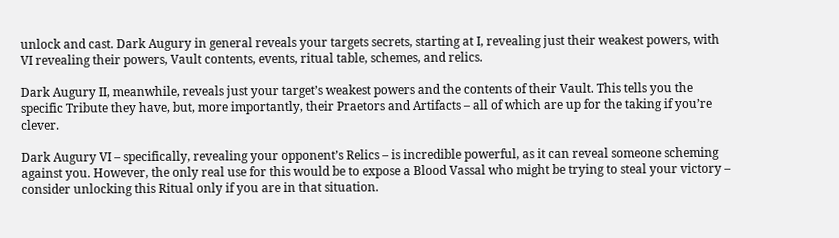unlock and cast. Dark Augury in general reveals your targets secrets, starting at I, revealing just their weakest powers, with VI revealing their powers, Vault contents, events, ritual table, schemes, and relics.

Dark Augury II, meanwhile, reveals just your target’s weakest powers and the contents of their Vault. This tells you the specific Tribute they have, but, more importantly, their Praetors and Artifacts – all of which are up for the taking if you’re clever.

Dark Augury VI – specifically, revealing your opponent’s Relics – is incredible powerful, as it can reveal someone scheming against you. However, the only real use for this would be to expose a Blood Vassal who might be trying to steal your victory – consider unlocking this Ritual only if you are in that situation.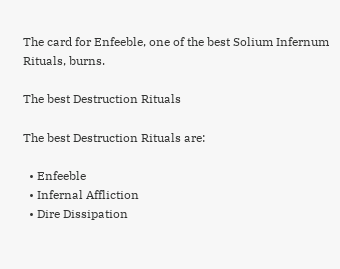The card for Enfeeble, one of the best Solium Infernum Rituals, burns.

The best Destruction Rituals

The best Destruction Rituals are:

  • Enfeeble
  • Infernal Affliction
  • Dire Dissipation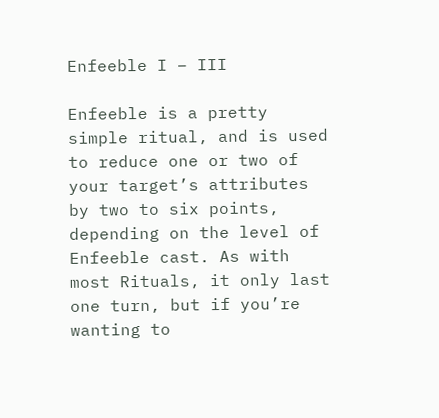Enfeeble I – III

Enfeeble is a pretty simple ritual, and is used to reduce one or two of your target’s attributes by two to six points, depending on the level of Enfeeble cast. As with most Rituals, it only last one turn, but if you’re wanting to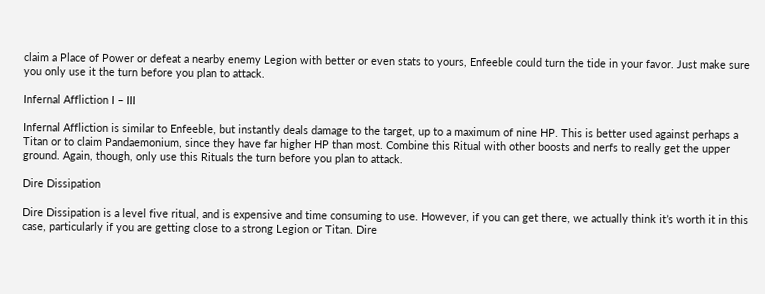claim a Place of Power or defeat a nearby enemy Legion with better or even stats to yours, Enfeeble could turn the tide in your favor. Just make sure you only use it the turn before you plan to attack.

Infernal Affliction I – III

Infernal Affliction is similar to Enfeeble, but instantly deals damage to the target, up to a maximum of nine HP. This is better used against perhaps a Titan or to claim Pandaemonium, since they have far higher HP than most. Combine this Ritual with other boosts and nerfs to really get the upper ground. Again, though, only use this Rituals the turn before you plan to attack.

Dire Dissipation

Dire Dissipation is a level five ritual, and is expensive and time consuming to use. However, if you can get there, we actually think it’s worth it in this case, particularly if you are getting close to a strong Legion or Titan. Dire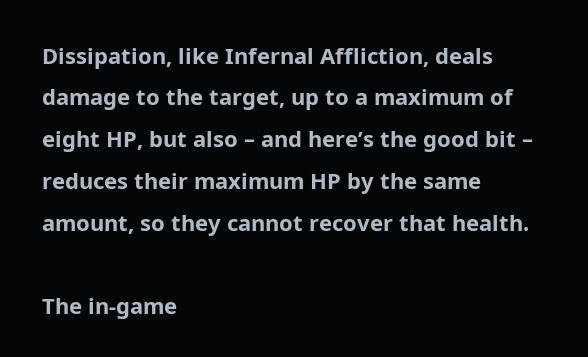Dissipation, like Infernal Affliction, deals damage to the target, up to a maximum of eight HP, but also – and here’s the good bit – reduces their maximum HP by the same amount, so they cannot recover that health.

The in-game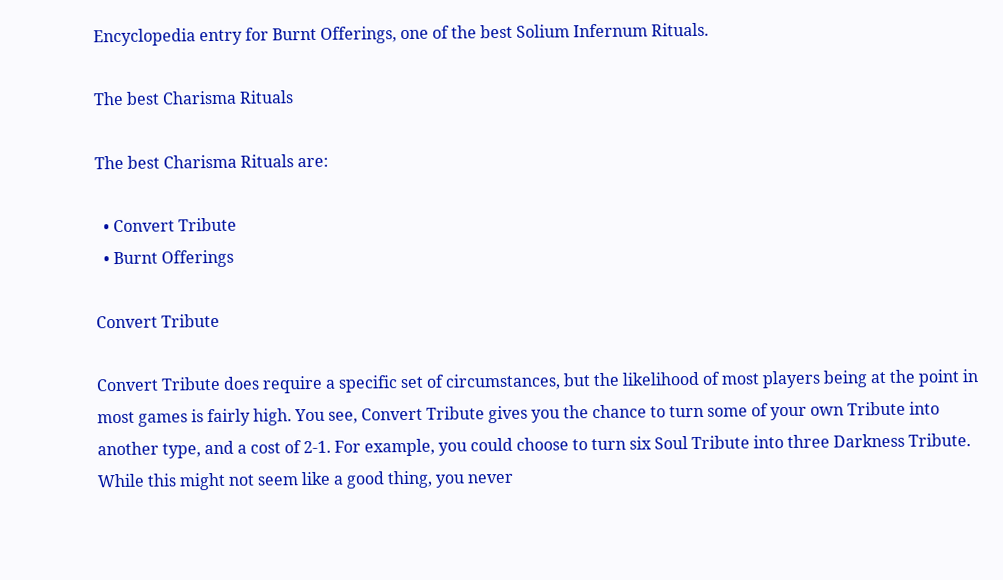Encyclopedia entry for Burnt Offerings, one of the best Solium Infernum Rituals.

The best Charisma Rituals

The best Charisma Rituals are:

  • Convert Tribute
  • Burnt Offerings

Convert Tribute

Convert Tribute does require a specific set of circumstances, but the likelihood of most players being at the point in most games is fairly high. You see, Convert Tribute gives you the chance to turn some of your own Tribute into another type, and a cost of 2-1. For example, you could choose to turn six Soul Tribute into three Darkness Tribute. While this might not seem like a good thing, you never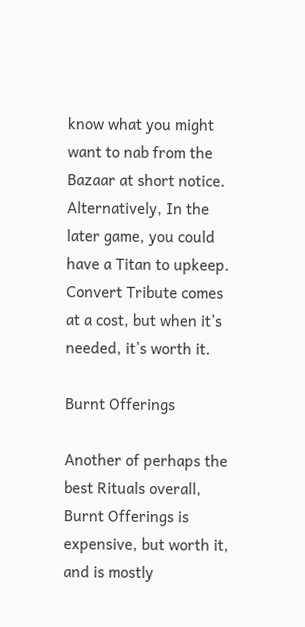know what you might want to nab from the Bazaar at short notice. Alternatively, In the later game, you could have a Titan to upkeep. Convert Tribute comes at a cost, but when it’s needed, it’s worth it.

Burnt Offerings

Another of perhaps the best Rituals overall, Burnt Offerings is expensive, but worth it, and is mostly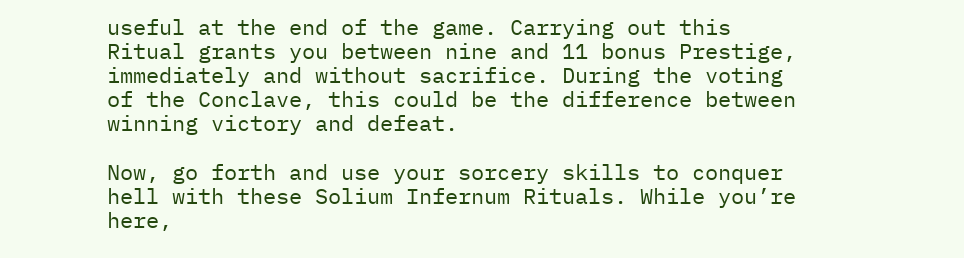useful at the end of the game. Carrying out this Ritual grants you between nine and 11 bonus Prestige, immediately and without sacrifice. During the voting of the Conclave, this could be the difference between winning victory and defeat.

Now, go forth and use your sorcery skills to conquer hell with these Solium Infernum Rituals. While you’re here,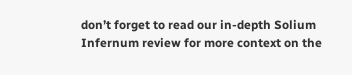don’t forget to read our in-depth Solium Infernum review for more context on the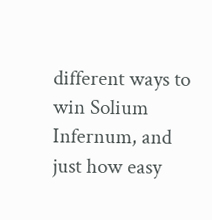different ways to win Solium Infernum, and just how easy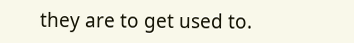they are to get used to.